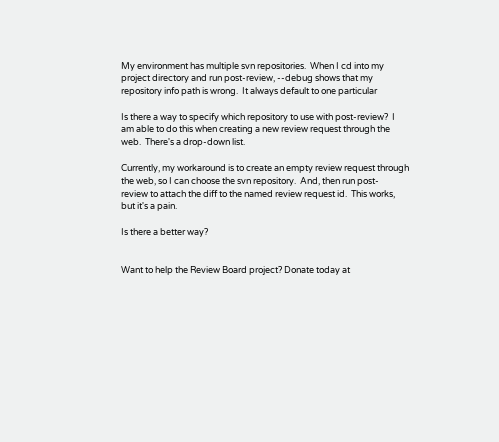My environment has multiple svn repositories.  When I cd into my
project directory and run post-review, --debug shows that my
repository info path is wrong.  It always default to one particular

Is there a way to specify which repository to use with post-review?  I
am able to do this when creating a new review request through the
web.  There's a drop-down list.

Currently, my workaround is to create an empty review request through
the web, so I can choose the svn repository.  And, then run post-
review to attach the diff to the named review request id.  This works,
but it's a pain.

Is there a better way?


Want to help the Review Board project? Donate today at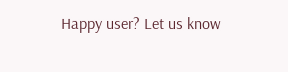Happy user? Let us know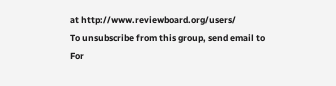at http://www.reviewboard.org/users/
To unsubscribe from this group, send email to
For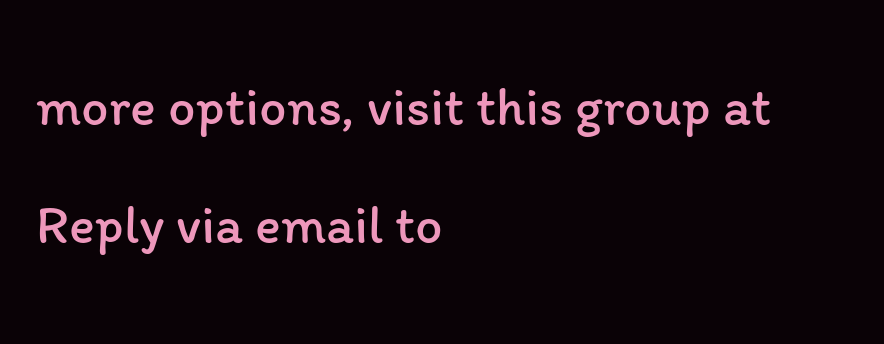more options, visit this group at

Reply via email to